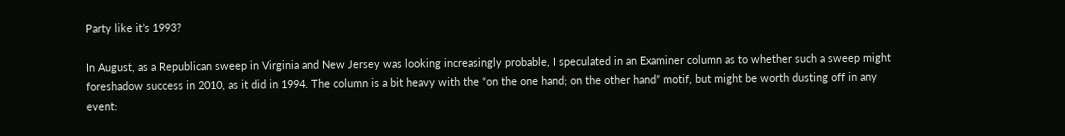Party like it’s 1993?

In August, as a Republican sweep in Virginia and New Jersey was looking increasingly probable, I speculated in an Examiner column as to whether such a sweep might foreshadow success in 2010, as it did in 1994. The column is a bit heavy with the “on the one hand; on the other hand” motif, but might be worth dusting off in any event: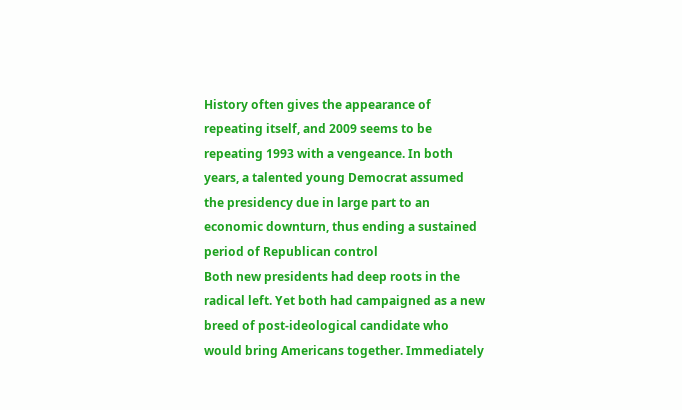History often gives the appearance of repeating itself, and 2009 seems to be repeating 1993 with a vengeance. In both years, a talented young Democrat assumed the presidency due in large part to an economic downturn, thus ending a sustained period of Republican control
Both new presidents had deep roots in the radical left. Yet both had campaigned as a new breed of post-ideological candidate who would bring Americans together. Immediately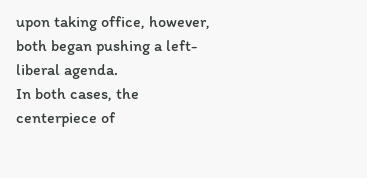upon taking office, however, both began pushing a left-liberal agenda.
In both cases, the centerpiece of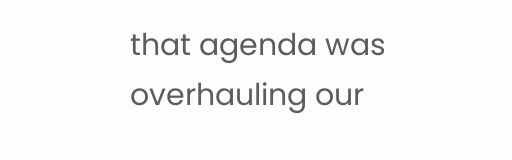that agenda was overhauling our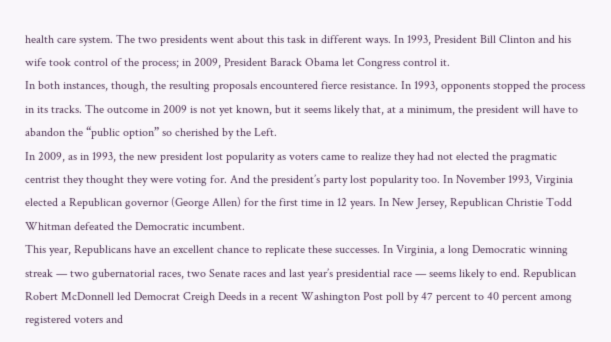health care system. The two presidents went about this task in different ways. In 1993, President Bill Clinton and his wife took control of the process; in 2009, President Barack Obama let Congress control it.
In both instances, though, the resulting proposals encountered fierce resistance. In 1993, opponents stopped the process in its tracks. The outcome in 2009 is not yet known, but it seems likely that, at a minimum, the president will have to abandon the “public option” so cherished by the Left.
In 2009, as in 1993, the new president lost popularity as voters came to realize they had not elected the pragmatic centrist they thought they were voting for. And the president’s party lost popularity too. In November 1993, Virginia elected a Republican governor (George Allen) for the first time in 12 years. In New Jersey, Republican Christie Todd Whitman defeated the Democratic incumbent.
This year, Republicans have an excellent chance to replicate these successes. In Virginia, a long Democratic winning streak — two gubernatorial races, two Senate races and last year’s presidential race — seems likely to end. Republican Robert McDonnell led Democrat Creigh Deeds in a recent Washington Post poll by 47 percent to 40 percent among registered voters and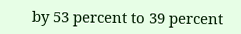by 53 percent to 39 percent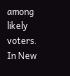among likely voters. In New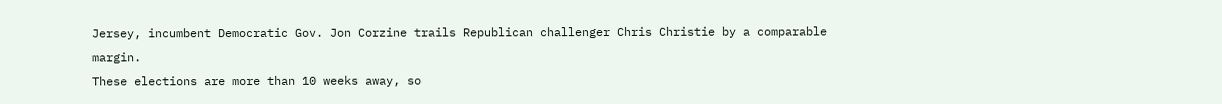Jersey, incumbent Democratic Gov. Jon Corzine trails Republican challenger Chris Christie by a comparable margin.
These elections are more than 10 weeks away, so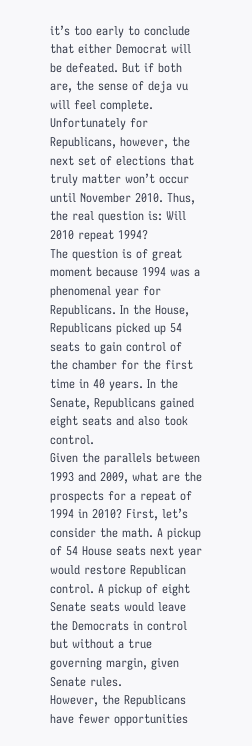it’s too early to conclude that either Democrat will be defeated. But if both are, the sense of deja vu will feel complete.
Unfortunately for Republicans, however, the next set of elections that truly matter won’t occur until November 2010. Thus, the real question is: Will 2010 repeat 1994?
The question is of great moment because 1994 was a phenomenal year for Republicans. In the House, Republicans picked up 54 seats to gain control of the chamber for the first time in 40 years. In the Senate, Republicans gained eight seats and also took control.
Given the parallels between 1993 and 2009, what are the prospects for a repeat of 1994 in 2010? First, let’s consider the math. A pickup of 54 House seats next year would restore Republican control. A pickup of eight Senate seats would leave the Democrats in control but without a true governing margin, given Senate rules.
However, the Republicans have fewer opportunities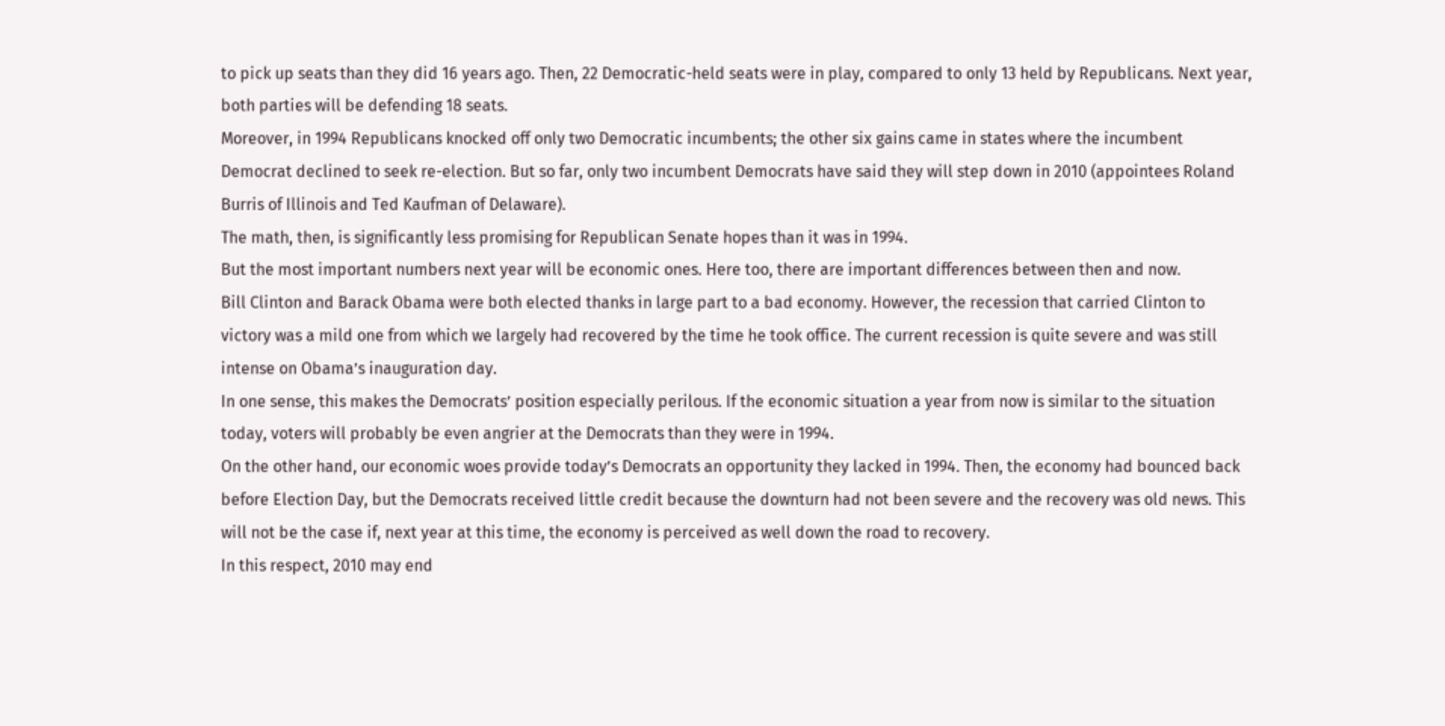to pick up seats than they did 16 years ago. Then, 22 Democratic-held seats were in play, compared to only 13 held by Republicans. Next year, both parties will be defending 18 seats.
Moreover, in 1994 Republicans knocked off only two Democratic incumbents; the other six gains came in states where the incumbent Democrat declined to seek re-election. But so far, only two incumbent Democrats have said they will step down in 2010 (appointees Roland Burris of Illinois and Ted Kaufman of Delaware).
The math, then, is significantly less promising for Republican Senate hopes than it was in 1994.
But the most important numbers next year will be economic ones. Here too, there are important differences between then and now.
Bill Clinton and Barack Obama were both elected thanks in large part to a bad economy. However, the recession that carried Clinton to victory was a mild one from which we largely had recovered by the time he took office. The current recession is quite severe and was still intense on Obama’s inauguration day.
In one sense, this makes the Democrats’ position especially perilous. If the economic situation a year from now is similar to the situation today, voters will probably be even angrier at the Democrats than they were in 1994.
On the other hand, our economic woes provide today’s Democrats an opportunity they lacked in 1994. Then, the economy had bounced back before Election Day, but the Democrats received little credit because the downturn had not been severe and the recovery was old news. This will not be the case if, next year at this time, the economy is perceived as well down the road to recovery.
In this respect, 2010 may end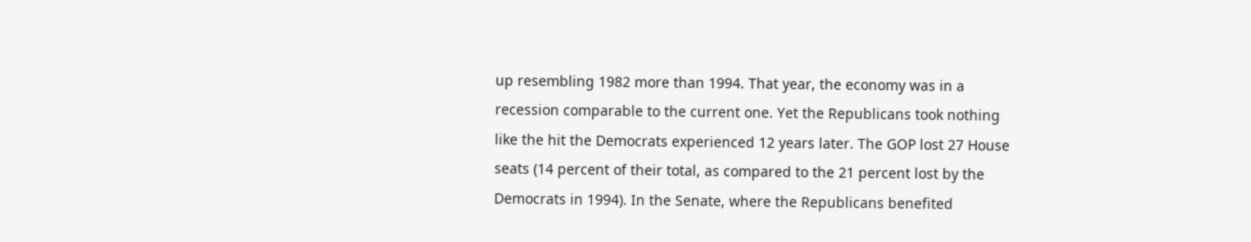up resembling 1982 more than 1994. That year, the economy was in a recession comparable to the current one. Yet the Republicans took nothing like the hit the Democrats experienced 12 years later. The GOP lost 27 House seats (14 percent of their total, as compared to the 21 percent lost by the Democrats in 1994). In the Senate, where the Republicans benefited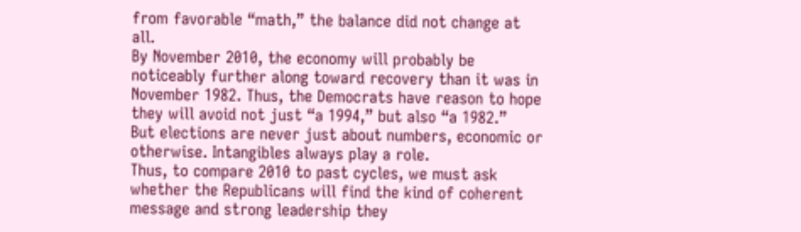from favorable “math,” the balance did not change at all.
By November 2010, the economy will probably be noticeably further along toward recovery than it was in November 1982. Thus, the Democrats have reason to hope they will avoid not just “a 1994,” but also “a 1982.”
But elections are never just about numbers, economic or otherwise. Intangibles always play a role.
Thus, to compare 2010 to past cycles, we must ask whether the Republicans will find the kind of coherent message and strong leadership they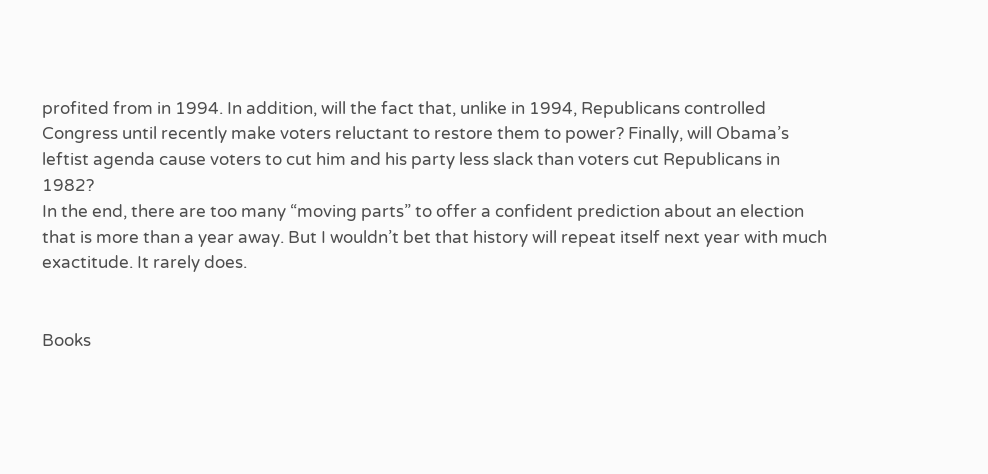profited from in 1994. In addition, will the fact that, unlike in 1994, Republicans controlled Congress until recently make voters reluctant to restore them to power? Finally, will Obama’s leftist agenda cause voters to cut him and his party less slack than voters cut Republicans in 1982?
In the end, there are too many “moving parts” to offer a confident prediction about an election that is more than a year away. But I wouldn’t bet that history will repeat itself next year with much exactitude. It rarely does.


Books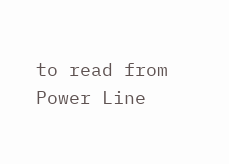to read from Power Line